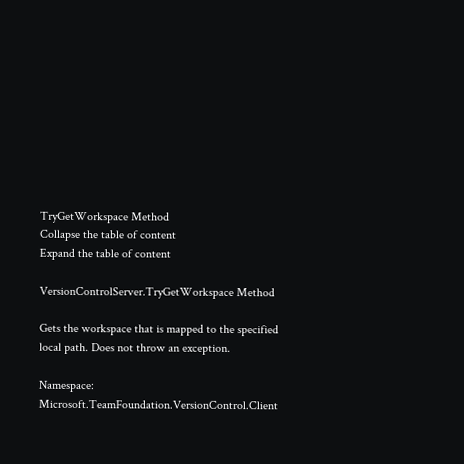TryGetWorkspace Method
Collapse the table of content
Expand the table of content

VersionControlServer.TryGetWorkspace Method

Gets the workspace that is mapped to the specified local path. Does not throw an exception.

Namespace:  Microsoft.TeamFoundation.VersionControl.Client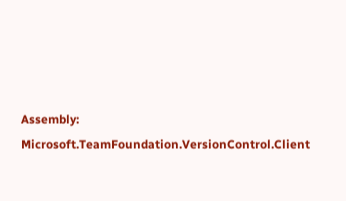Assembly:  Microsoft.TeamFoundation.VersionControl.Client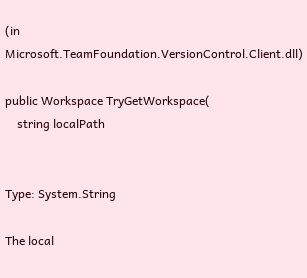(in Microsoft.TeamFoundation.VersionControl.Client.dll)

public Workspace TryGetWorkspace(
    string localPath


Type: System.String

The local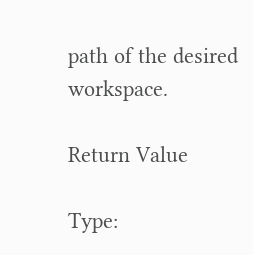path of the desired workspace.

Return Value

Type: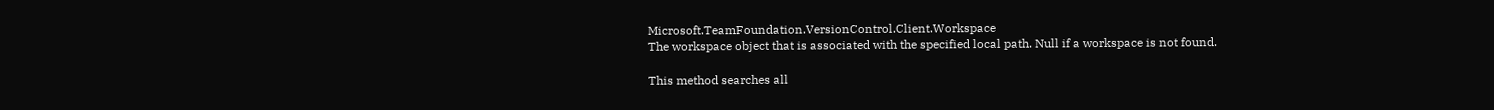Microsoft.TeamFoundation.VersionControl.Client.Workspace
The workspace object that is associated with the specified local path. Null if a workspace is not found.

This method searches all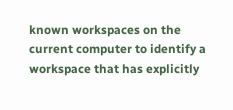known workspaces on the current computer to identify a workspace that has explicitly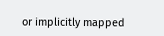or implicitly mapped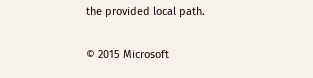the provided local path.

© 2015 Microsoft